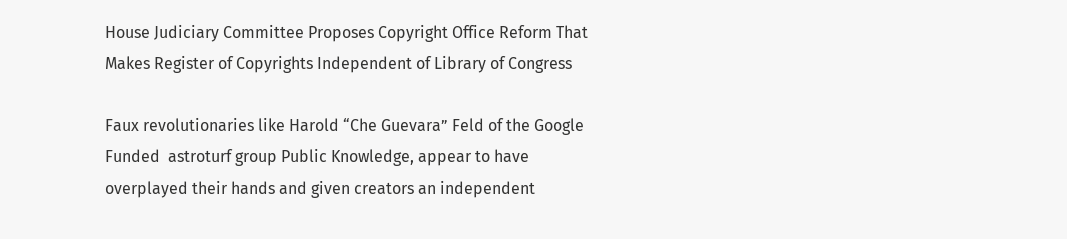House Judiciary Committee Proposes Copyright Office Reform That Makes Register of Copyrights Independent of Library of Congress

Faux revolutionaries like Harold “Che Guevara” Feld of the Google Funded  astroturf group Public Knowledge, appear to have overplayed their hands and given creators an independent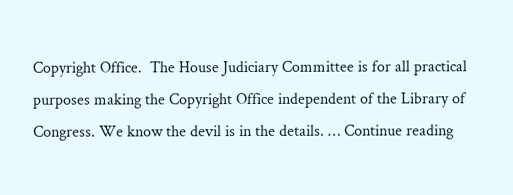Copyright Office.  The House Judiciary Committee is for all practical purposes making the Copyright Office independent of the Library of Congress. We know the devil is in the details. … Continue reading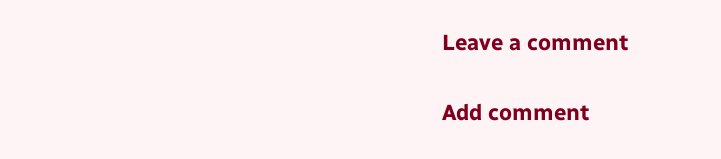Leave a comment

Add comment